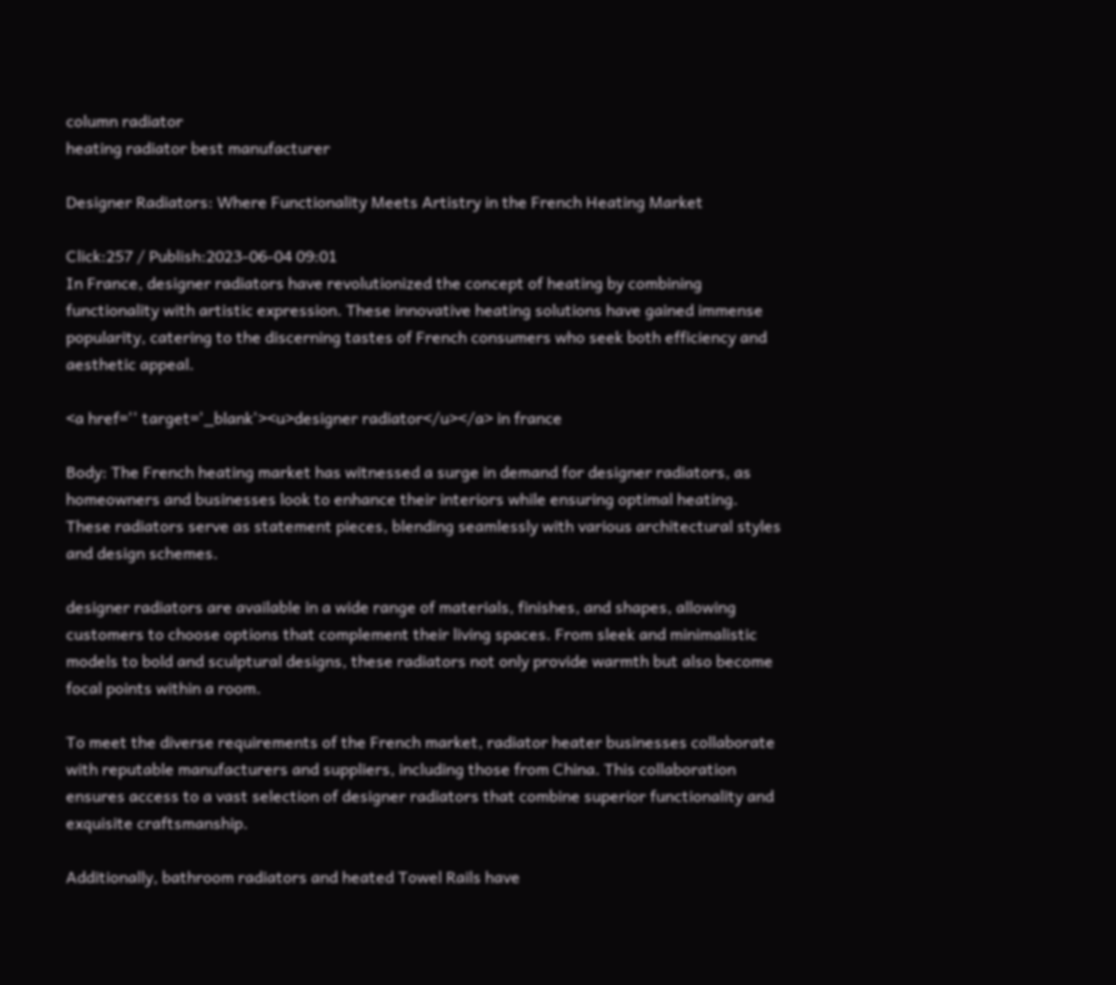column radiator
heating radiator best manufacturer

Designer Radiators: Where Functionality Meets Artistry in the French Heating Market

Click:257 / Publish:2023-06-04 09:01
In France, designer radiators have revolutionized the concept of heating by combining functionality with artistic expression. These innovative heating solutions have gained immense popularity, catering to the discerning tastes of French consumers who seek both efficiency and aesthetic appeal.

<a href='' target='_blank'><u>designer radiator</u></a> in france

Body: The French heating market has witnessed a surge in demand for designer radiators, as homeowners and businesses look to enhance their interiors while ensuring optimal heating. These radiators serve as statement pieces, blending seamlessly with various architectural styles and design schemes.

designer radiators are available in a wide range of materials, finishes, and shapes, allowing customers to choose options that complement their living spaces. From sleek and minimalistic models to bold and sculptural designs, these radiators not only provide warmth but also become focal points within a room.

To meet the diverse requirements of the French market, radiator heater businesses collaborate with reputable manufacturers and suppliers, including those from China. This collaboration ensures access to a vast selection of designer radiators that combine superior functionality and exquisite craftsmanship.

Additionally, bathroom radiators and heated Towel Rails have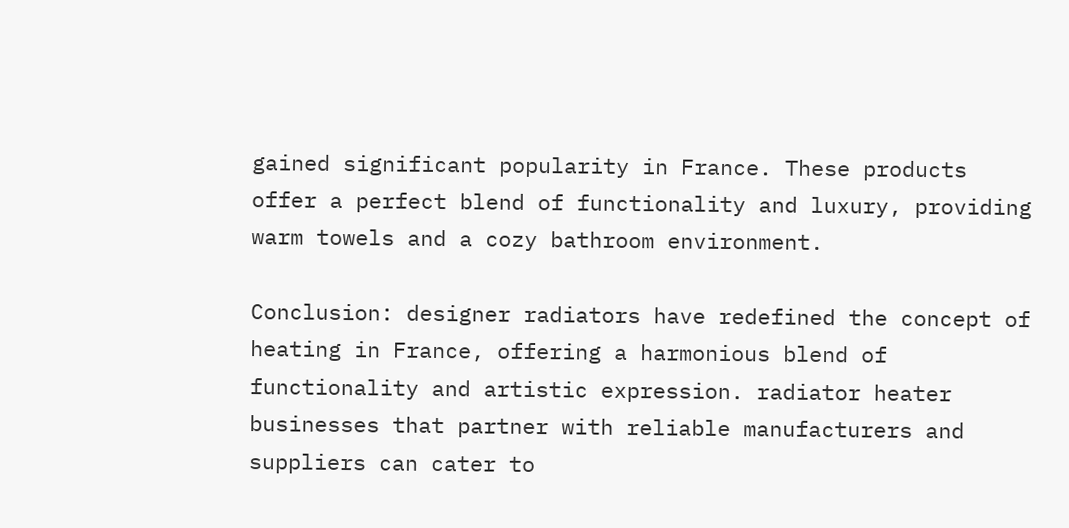gained significant popularity in France. These products offer a perfect blend of functionality and luxury, providing warm towels and a cozy bathroom environment.

Conclusion: designer radiators have redefined the concept of heating in France, offering a harmonious blend of functionality and artistic expression. radiator heater businesses that partner with reliable manufacturers and suppliers can cater to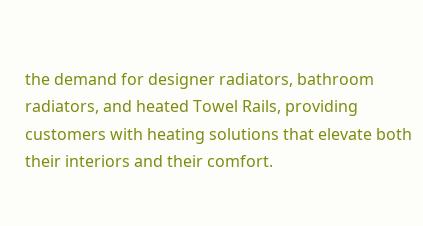the demand for designer radiators, bathroom radiators, and heated Towel Rails, providing customers with heating solutions that elevate both their interiors and their comfort.